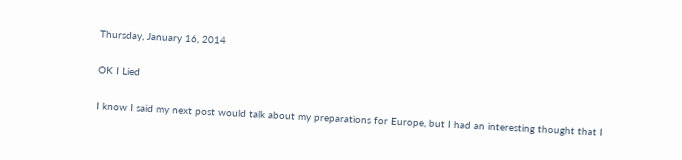Thursday, January 16, 2014

OK I Lied

I know I said my next post would talk about my preparations for Europe, but I had an interesting thought that I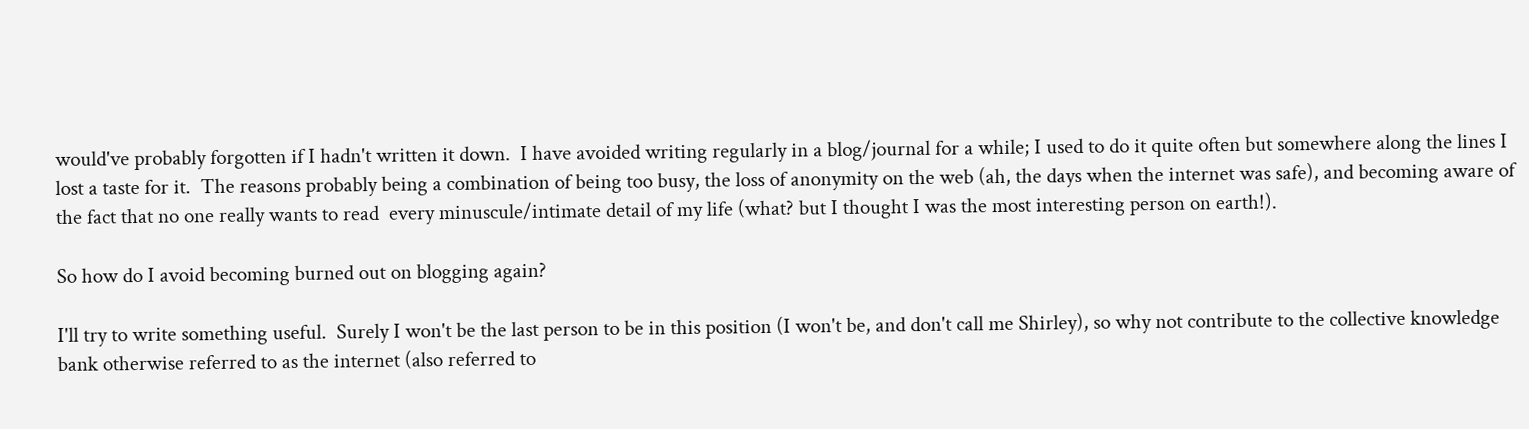would've probably forgotten if I hadn't written it down.  I have avoided writing regularly in a blog/journal for a while; I used to do it quite often but somewhere along the lines I lost a taste for it.  The reasons probably being a combination of being too busy, the loss of anonymity on the web (ah, the days when the internet was safe), and becoming aware of the fact that no one really wants to read  every minuscule/intimate detail of my life (what? but I thought I was the most interesting person on earth!).

So how do I avoid becoming burned out on blogging again?

I'll try to write something useful.  Surely I won't be the last person to be in this position (I won't be, and don't call me Shirley), so why not contribute to the collective knowledge bank otherwise referred to as the internet (also referred to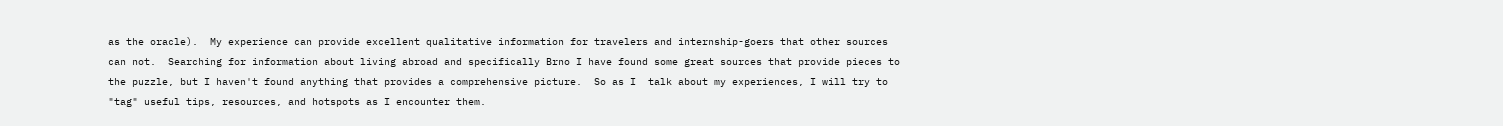as the oracle).  My experience can provide excellent qualitative information for travelers and internship-goers that other sources can not.  Searching for information about living abroad and specifically Brno I have found some great sources that provide pieces to the puzzle, but I haven't found anything that provides a comprehensive picture.  So as I  talk about my experiences, I will try to "tag" useful tips, resources, and hotspots as I encounter them.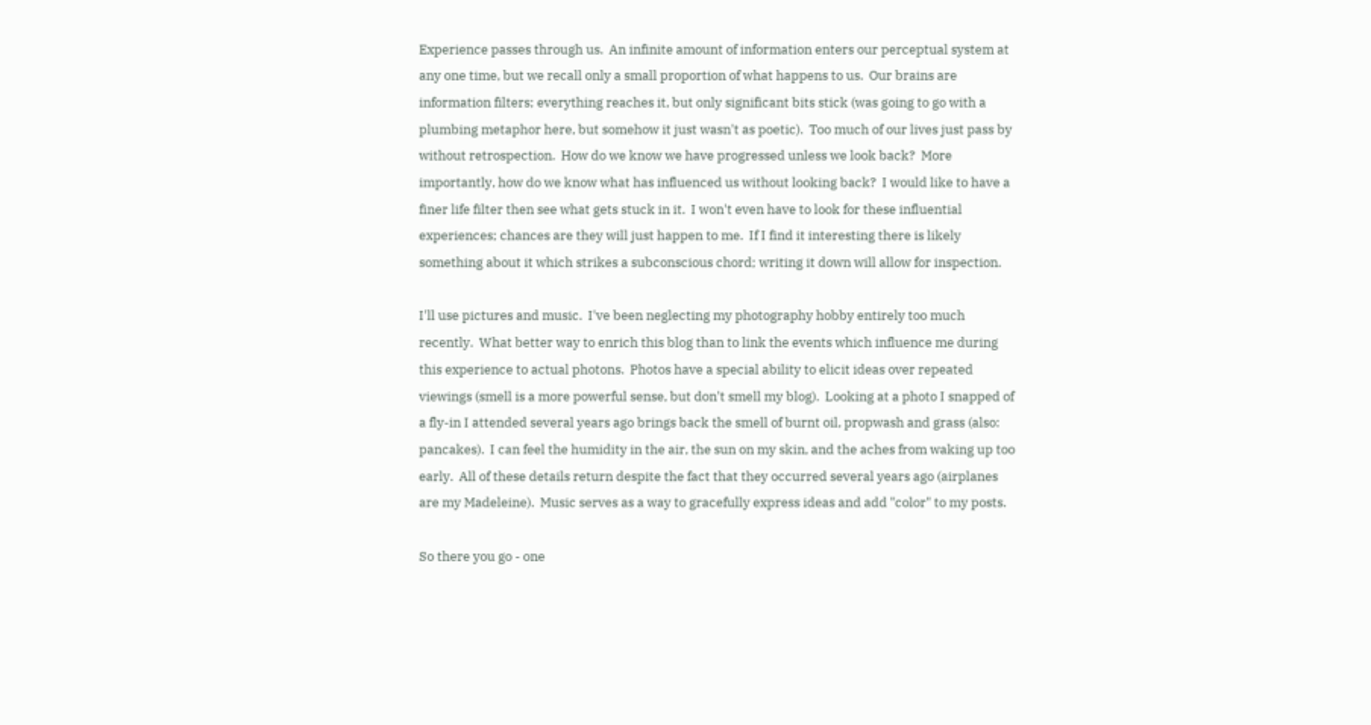Experience passes through us.  An infinite amount of information enters our perceptual system at any one time, but we recall only a small proportion of what happens to us.  Our brains are information filters; everything reaches it, but only significant bits stick (was going to go with a plumbing metaphor here, but somehow it just wasn't as poetic).  Too much of our lives just pass by without retrospection.  How do we know we have progressed unless we look back?  More importantly, how do we know what has influenced us without looking back?  I would like to have a finer life filter then see what gets stuck in it.  I won't even have to look for these influential experiences; chances are they will just happen to me.  If I find it interesting there is likely something about it which strikes a subconscious chord; writing it down will allow for inspection.

I'll use pictures and music.  I've been neglecting my photography hobby entirely too much recently.  What better way to enrich this blog than to link the events which influence me during this experience to actual photons.  Photos have a special ability to elicit ideas over repeated viewings (smell is a more powerful sense, but don't smell my blog).  Looking at a photo I snapped of a fly-in I attended several years ago brings back the smell of burnt oil, propwash and grass (also:  pancakes).  I can feel the humidity in the air, the sun on my skin, and the aches from waking up too early.  All of these details return despite the fact that they occurred several years ago (airplanes are my Madeleine).  Music serves as a way to gracefully express ideas and add "color" to my posts.

So there you go - one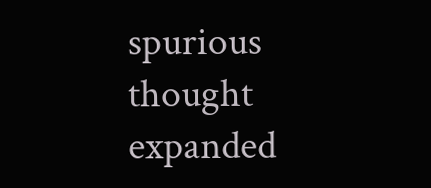spurious thought expanded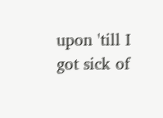upon 'till I got sick of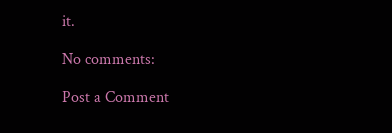it.

No comments:

Post a Comment